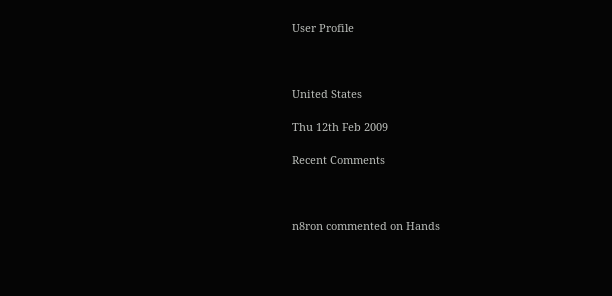User Profile



United States

Thu 12th Feb 2009

Recent Comments



n8ron commented on Hands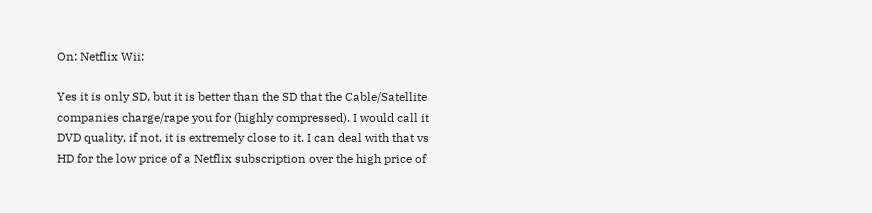On: Netflix Wii:

Yes it is only SD, but it is better than the SD that the Cable/Satellite companies charge/rape you for (highly compressed). I would call it DVD quality, if not, it is extremely close to it. I can deal with that vs HD for the low price of a Netflix subscription over the high price of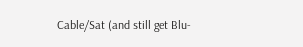Cable/Sat (and still get Blu-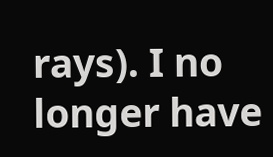rays). I no longer have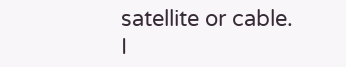satellite or cable. I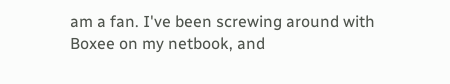am a fan. I've been screwing around with Boxee on my netbook, and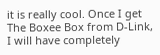it is really cool. Once I get The Boxee Box from D-Link, I will have completely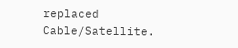replaced Cable/Satellite.